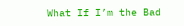What If I’m the Bad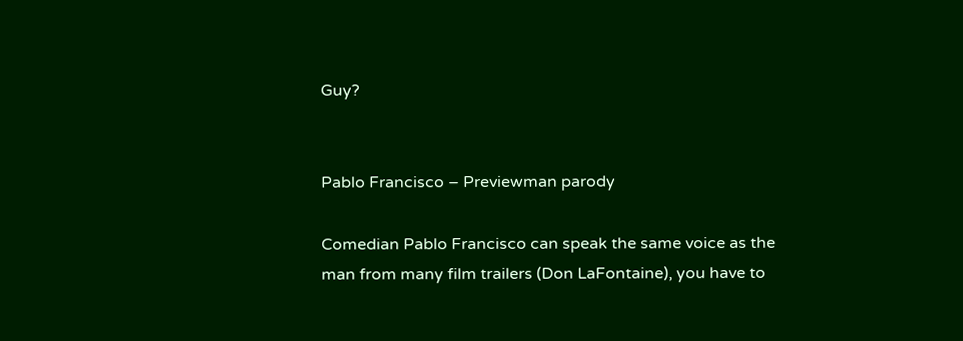Guy?


Pablo Francisco – Previewman parody

Comedian Pablo Francisco can speak the same voice as the man from many film trailers (Don LaFontaine), you have to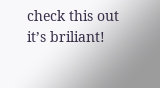check this out it’s briliant!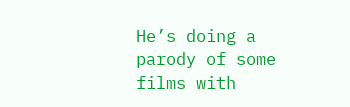He’s doing a parody of some films with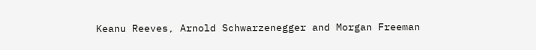Keanu Reeves, Arnold Schwarzenegger and Morgan Freeman